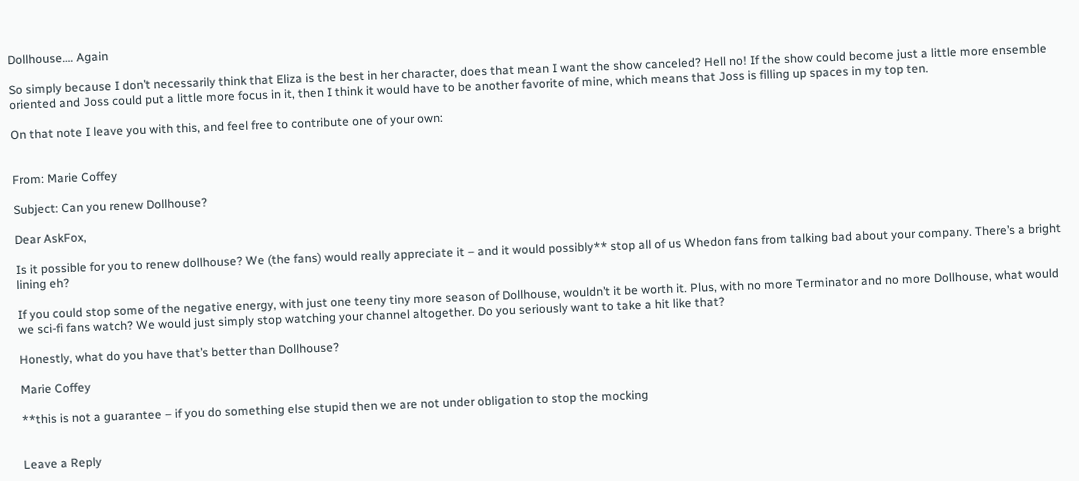Dollhouse…. Again

So simply because I don’t necessarily think that Eliza is the best in her character, does that mean I want the show canceled? Hell no! If the show could become just a little more ensemble oriented and Joss could put a little more focus in it, then I think it would have to be another favorite of mine, which means that Joss is filling up spaces in my top ten.

On that note I leave you with this, and feel free to contribute one of your own:


From: Marie Coffey

Subject: Can you renew Dollhouse?

Dear AskFox,

Is it possible for you to renew dollhouse? We (the fans) would really appreciate it – and it would possibly** stop all of us Whedon fans from talking bad about your company. There’s a bright lining eh?

If you could stop some of the negative energy, with just one teeny tiny more season of Dollhouse, wouldn’t it be worth it. Plus, with no more Terminator and no more Dollhouse, what would we sci-fi fans watch? We would just simply stop watching your channel altogether. Do you seriously want to take a hit like that?

Honestly, what do you have that’s better than Dollhouse?

Marie Coffey

**this is not a guarantee – if you do something else stupid then we are not under obligation to stop the mocking


Leave a Reply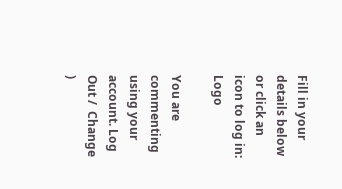Fill in your details below or click an icon to log in: Logo

You are commenting using your account. Log Out /  Change )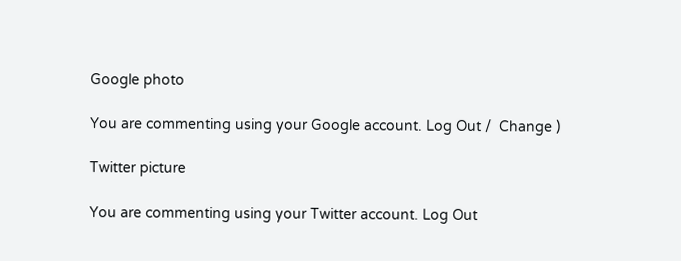Google photo

You are commenting using your Google account. Log Out /  Change )

Twitter picture

You are commenting using your Twitter account. Log Out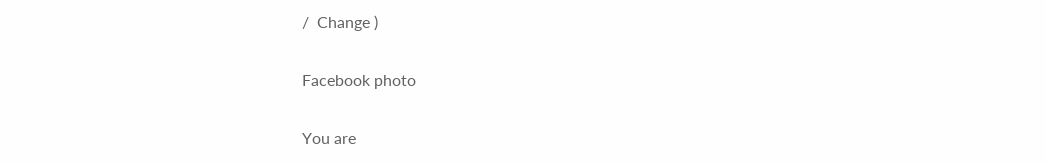/  Change )

Facebook photo

You are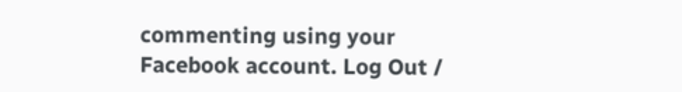commenting using your Facebook account. Log Out /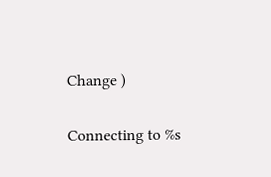Change )

Connecting to %s